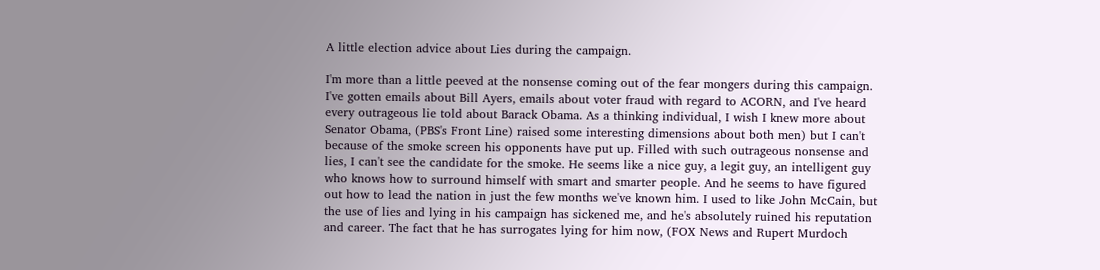A little election advice about Lies during the campaign.

I'm more than a little peeved at the nonsense coming out of the fear mongers during this campaign. I've gotten emails about Bill Ayers, emails about voter fraud with regard to ACORN, and I've heard every outrageous lie told about Barack Obama. As a thinking individual, I wish I knew more about Senator Obama, (PBS's Front Line) raised some interesting dimensions about both men) but I can't because of the smoke screen his opponents have put up. Filled with such outrageous nonsense and lies, I can't see the candidate for the smoke. He seems like a nice guy, a legit guy, an intelligent guy who knows how to surround himself with smart and smarter people. And he seems to have figured out how to lead the nation in just the few months we've known him. I used to like John McCain, but the use of lies and lying in his campaign has sickened me, and he's absolutely ruined his reputation and career. The fact that he has surrogates lying for him now, (FOX News and Rupert Murdoch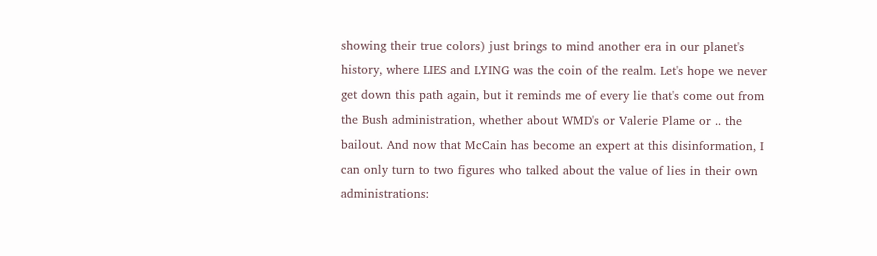showing their true colors) just brings to mind another era in our planet's history, where LIES and LYING was the coin of the realm. Let's hope we never get down this path again, but it reminds me of every lie that's come out from the Bush administration, whether about WMD's or Valerie Plame or .. the bailout. And now that McCain has become an expert at this disinformation, I can only turn to two figures who talked about the value of lies in their own administrations: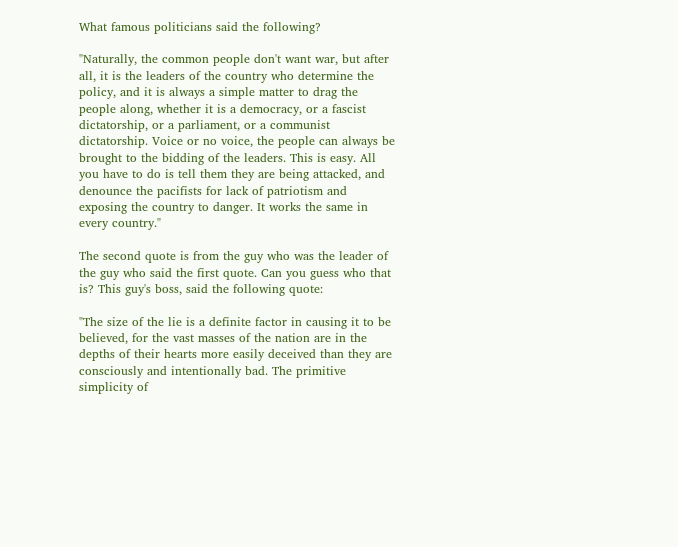What famous politicians said the following?

"Naturally, the common people don't want war, but after all, it is the leaders of the country who determine the policy, and it is always a simple matter to drag the people along, whether it is a democracy, or a fascist dictatorship, or a parliament, or a communist dictatorship. Voice or no voice, the people can always be brought to the bidding of the leaders. This is easy. All you have to do is tell them they are being attacked, and denounce the pacifists for lack of patriotism and exposing the country to danger. It works the same in every country."

The second quote is from the guy who was the leader of the guy who said the first quote. Can you guess who that is? This guy's boss, said the following quote:

"The size of the lie is a definite factor in causing it to be believed, for the vast masses of the nation are in the depths of their hearts more easily deceived than they are consciously and intentionally bad. The primitive simplicity of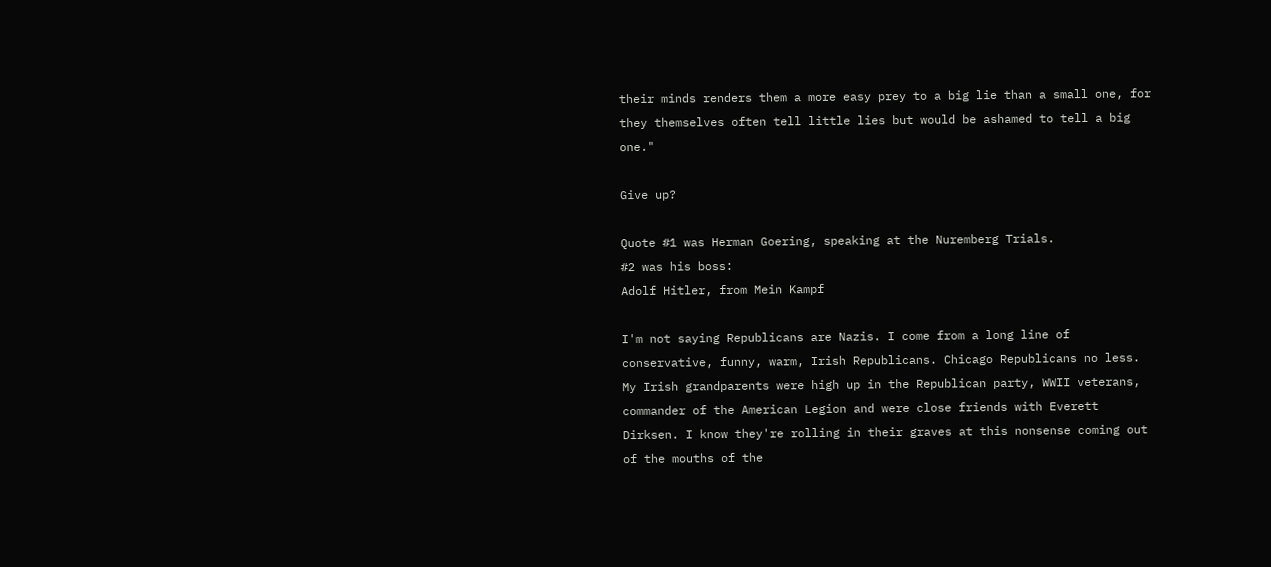their minds renders them a more easy prey to a big lie than a small one, for they themselves often tell little lies but would be ashamed to tell a big one."

Give up?

Quote #1 was Herman Goering, speaking at the Nuremberg Trials.
#2 was his boss:
Adolf Hitler, from Mein Kampf

I'm not saying Republicans are Nazis. I come from a long line of conservative, funny, warm, Irish Republicans. Chicago Republicans no less. My Irish grandparents were high up in the Republican party, WWII veterans, commander of the American Legion and were close friends with Everett Dirksen. I know they're rolling in their graves at this nonsense coming out of the mouths of the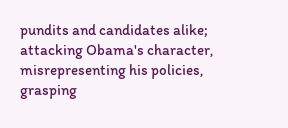pundits and candidates alike; attacking Obama's character, misrepresenting his policies, grasping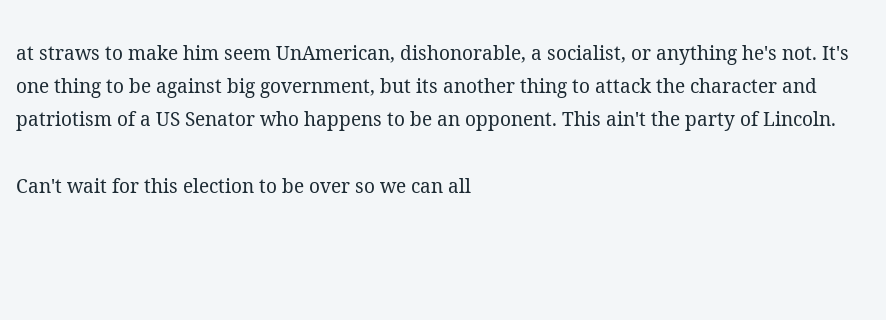at straws to make him seem UnAmerican, dishonorable, a socialist, or anything he's not. It's one thing to be against big government, but its another thing to attack the character and patriotism of a US Senator who happens to be an opponent. This ain't the party of Lincoln.

Can't wait for this election to be over so we can all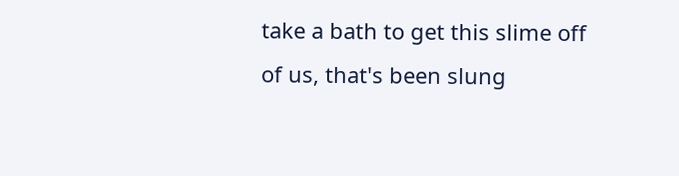take a bath to get this slime off of us, that's been slung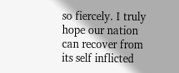so fiercely. I truly hope our nation can recover from its self inflicted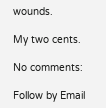wounds.

My two cents.

No comments:

Follow by Email